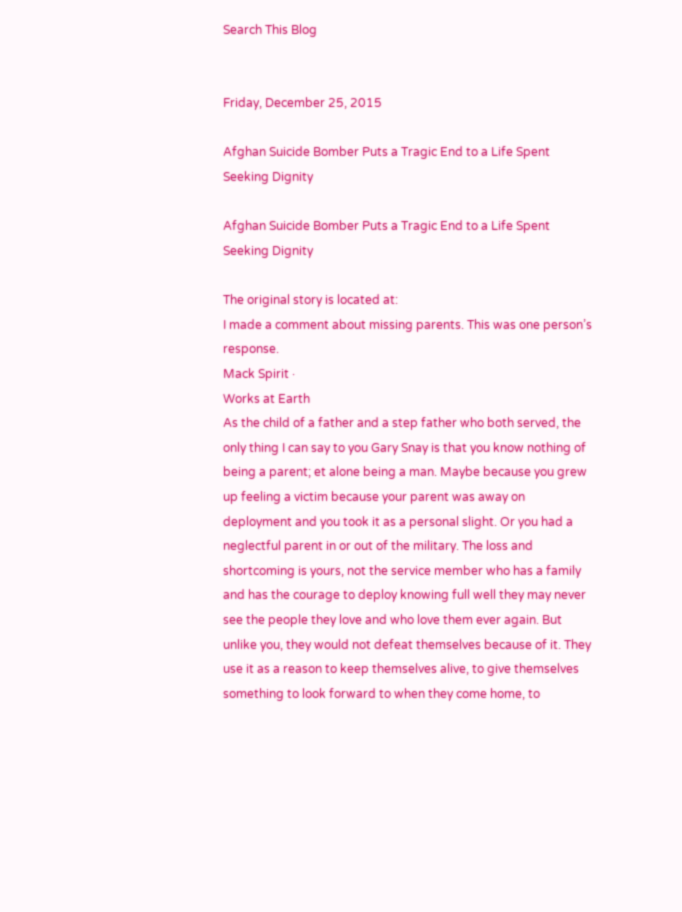Search This Blog


Friday, December 25, 2015

Afghan Suicide Bomber Puts a Tragic End to a Life Spent Seeking Dignity

Afghan Suicide Bomber Puts a Tragic End to a Life Spent Seeking Dignity

The original story is located at:
I made a comment about missing parents. This was one person’s response.
Mack Spirit ·
Works at Earth
As the child of a father and a step father who both served, the only thing I can say to you Gary Snay is that you know nothing of being a parent; et alone being a man. Maybe because you grew up feeling a victim because your parent was away on deployment and you took it as a personal slight. Or you had a neglectful parent in or out of the military. The loss and shortcoming is yours, not the service member who has a family and has the courage to deploy knowing full well they may never see the people they love and who love them ever again. But unlike you, they would not defeat themselves because of it. They use it as a reason to keep themselves alive, to give themselves something to look forward to when they come home, to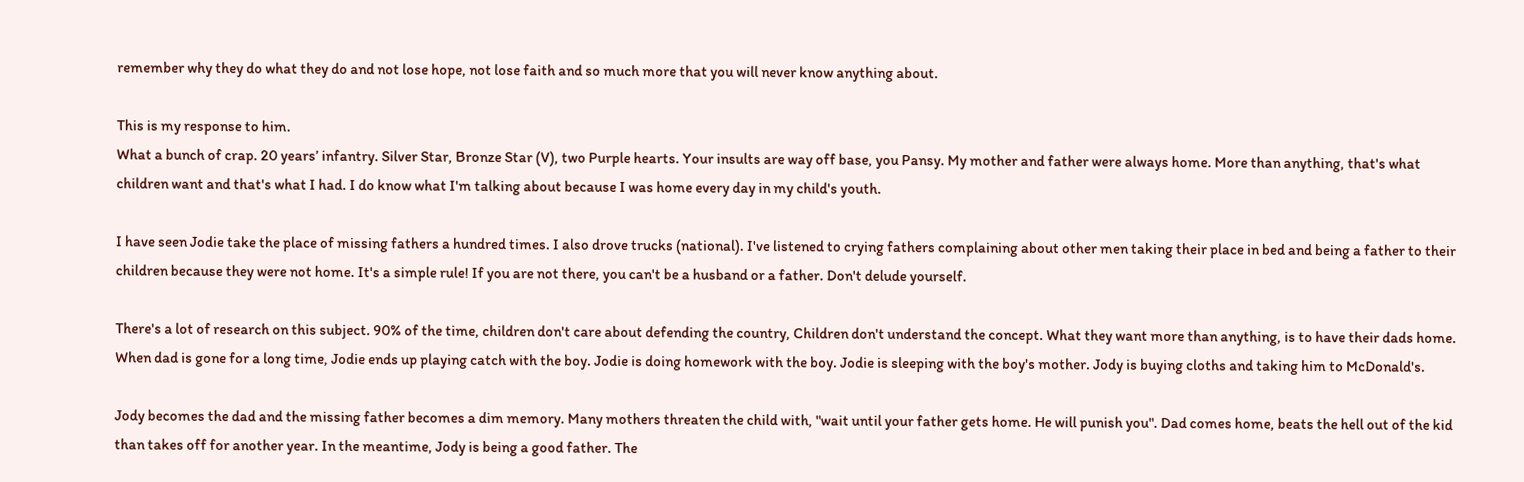remember why they do what they do and not lose hope, not lose faith and so much more that you will never know anything about.

This is my response to him.
What a bunch of crap. 20 years’ infantry. Silver Star, Bronze Star (V), two Purple hearts. Your insults are way off base, you Pansy. My mother and father were always home. More than anything, that's what children want and that's what I had. I do know what I'm talking about because I was home every day in my child's youth.

I have seen Jodie take the place of missing fathers a hundred times. I also drove trucks (national). I've listened to crying fathers complaining about other men taking their place in bed and being a father to their children because they were not home. It's a simple rule! If you are not there, you can't be a husband or a father. Don't delude yourself.

There's a lot of research on this subject. 90% of the time, children don't care about defending the country, Children don't understand the concept. What they want more than anything, is to have their dads home. When dad is gone for a long time, Jodie ends up playing catch with the boy. Jodie is doing homework with the boy. Jodie is sleeping with the boy's mother. Jody is buying cloths and taking him to McDonald's.

Jody becomes the dad and the missing father becomes a dim memory. Many mothers threaten the child with, "wait until your father gets home. He will punish you". Dad comes home, beats the hell out of the kid than takes off for another year. In the meantime, Jody is being a good father. The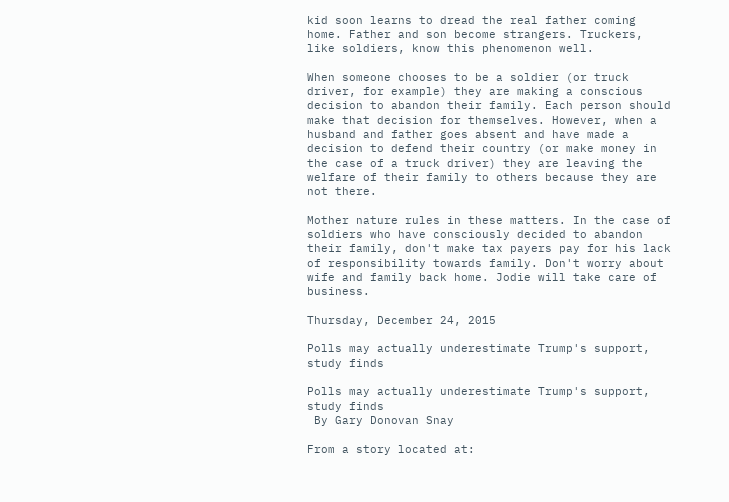kid soon learns to dread the real father coming home. Father and son become strangers. Truckers, like soldiers, know this phenomenon well.

When someone chooses to be a soldier (or truck driver, for example) they are making a conscious decision to abandon their family. Each person should make that decision for themselves. However, when a husband and father goes absent and have made a decision to defend their country (or make money in the case of a truck driver) they are leaving the welfare of their family to others because they are not there.

Mother nature rules in these matters. In the case of soldiers who have consciously decided to abandon their family, don't make tax payers pay for his lack of responsibility towards family. Don't worry about wife and family back home. Jodie will take care of business.

Thursday, December 24, 2015

Polls may actually underestimate Trump's support, study finds

Polls may actually underestimate Trump's support, study finds
 By Gary Donovan Snay

From a story located at: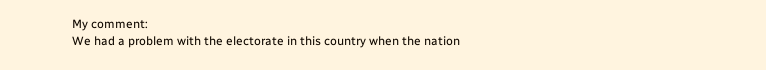My comment:
We had a problem with the electorate in this country when the nation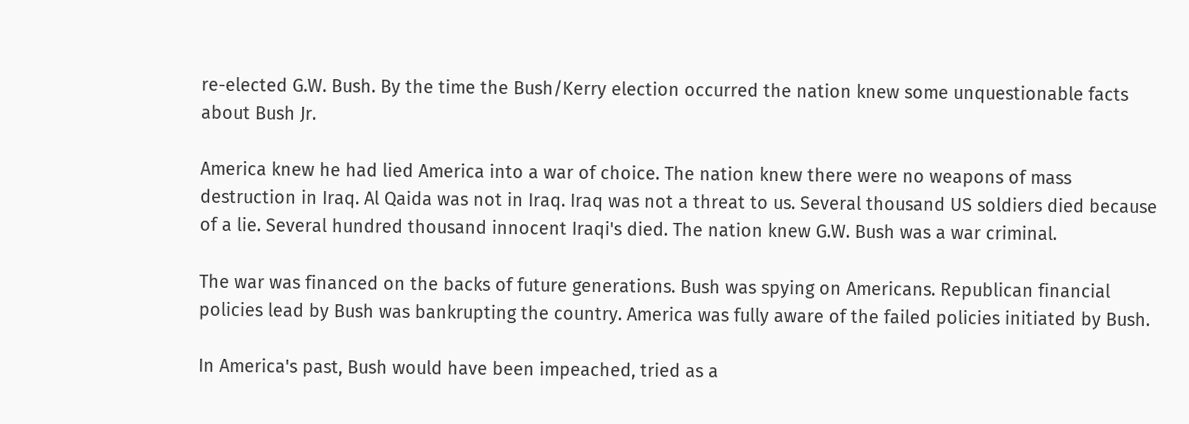re-elected G.W. Bush. By the time the Bush/Kerry election occurred the nation knew some unquestionable facts about Bush Jr.

America knew he had lied America into a war of choice. The nation knew there were no weapons of mass destruction in Iraq. Al Qaida was not in Iraq. Iraq was not a threat to us. Several thousand US soldiers died because of a lie. Several hundred thousand innocent Iraqi's died. The nation knew G.W. Bush was a war criminal.

The war was financed on the backs of future generations. Bush was spying on Americans. Republican financial policies lead by Bush was bankrupting the country. America was fully aware of the failed policies initiated by Bush.

In America's past, Bush would have been impeached, tried as a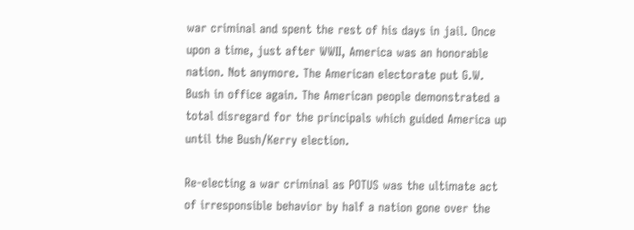war criminal and spent the rest of his days in jail. Once upon a time, just after WWII, America was an honorable nation. Not anymore. The American electorate put G.W. Bush in office again. The American people demonstrated a total disregard for the principals which guided America up until the Bush/Kerry election.

Re-electing a war criminal as POTUS was the ultimate act of irresponsible behavior by half a nation gone over the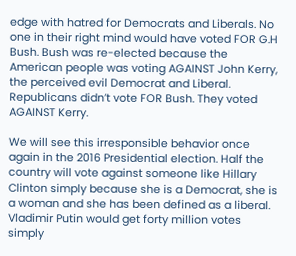edge with hatred for Democrats and Liberals. No one in their right mind would have voted FOR G.H Bush. Bush was re-elected because the American people was voting AGAINST John Kerry, the perceived evil Democrat and Liberal. Republicans didn’t vote FOR Bush. They voted AGAINST Kerry.

We will see this irresponsible behavior once again in the 2016 Presidential election. Half the country will vote against someone like Hillary Clinton simply because she is a Democrat, she is a woman and she has been defined as a liberal. Vladimir Putin would get forty million votes simply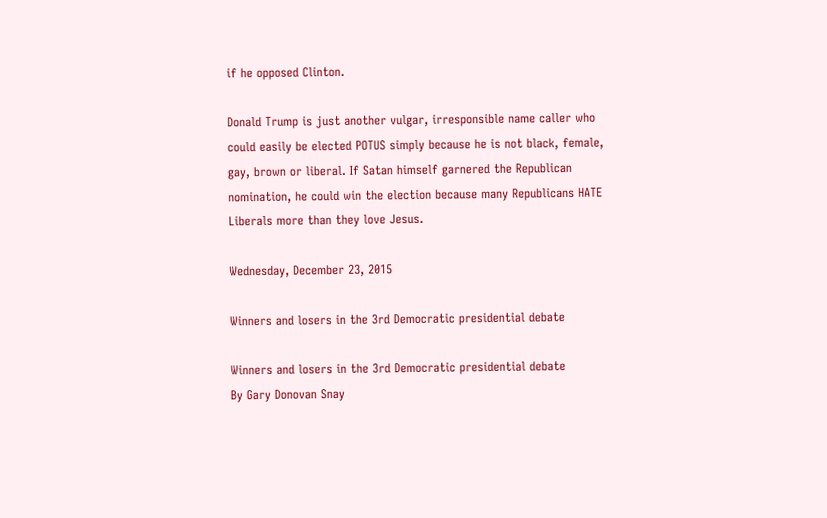if he opposed Clinton.

Donald Trump is just another vulgar, irresponsible name caller who could easily be elected POTUS simply because he is not black, female, gay, brown or liberal. If Satan himself garnered the Republican nomination, he could win the election because many Republicans HATE Liberals more than they love Jesus.

Wednesday, December 23, 2015

Winners and losers in the 3rd Democratic presidential debate

Winners and losers in the 3rd Democratic presidential debate
By Gary Donovan Snay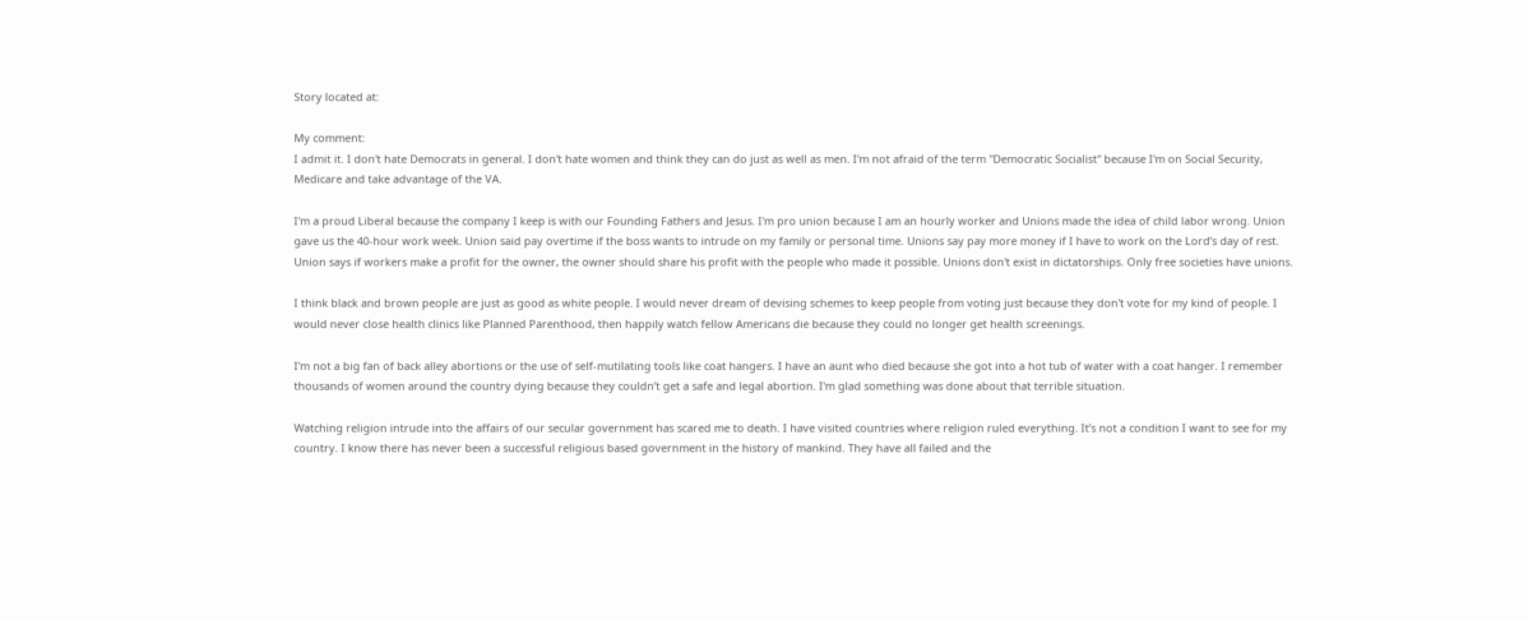Story located at:

My comment:
I admit it. I don't hate Democrats in general. I don't hate women and think they can do just as well as men. I'm not afraid of the term "Democratic Socialist" because I'm on Social Security, Medicare and take advantage of the VA.

I'm a proud Liberal because the company I keep is with our Founding Fathers and Jesus. I'm pro union because I am an hourly worker and Unions made the idea of child labor wrong. Union gave us the 40-hour work week. Union said pay overtime if the boss wants to intrude on my family or personal time. Unions say pay more money if I have to work on the Lord’s day of rest. Union says if workers make a profit for the owner, the owner should share his profit with the people who made it possible. Unions don't exist in dictatorships. Only free societies have unions.

I think black and brown people are just as good as white people. I would never dream of devising schemes to keep people from voting just because they don't vote for my kind of people. I would never close health clinics like Planned Parenthood, then happily watch fellow Americans die because they could no longer get health screenings.

I'm not a big fan of back alley abortions or the use of self-mutilating tools like coat hangers. I have an aunt who died because she got into a hot tub of water with a coat hanger. I remember thousands of women around the country dying because they couldn’t get a safe and legal abortion. I'm glad something was done about that terrible situation.

Watching religion intrude into the affairs of our secular government has scared me to death. I have visited countries where religion ruled everything. It’s not a condition I want to see for my country. I know there has never been a successful religious based government in the history of mankind. They have all failed and the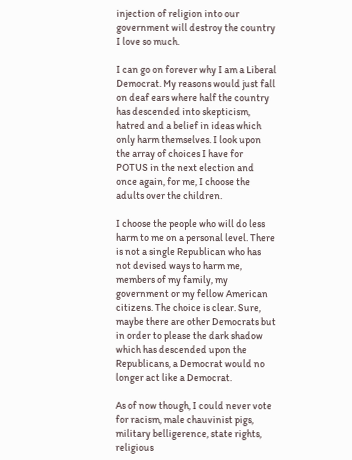injection of religion into our government will destroy the country I love so much.

I can go on forever why I am a Liberal Democrat. My reasons would just fall on deaf ears where half the country has descended into skepticism, hatred and a belief in ideas which only harm themselves. I look upon the array of choices I have for POTUS in the next election and once again, for me, I choose the adults over the children.

I choose the people who will do less harm to me on a personal level. There is not a single Republican who has not devised ways to harm me, members of my family, my government or my fellow American citizens. The choice is clear. Sure, maybe there are other Democrats but in order to please the dark shadow which has descended upon the Republicans, a Democrat would no longer act like a Democrat.

As of now though, I could never vote for racism, male chauvinist pigs, military belligerence, state rights, religious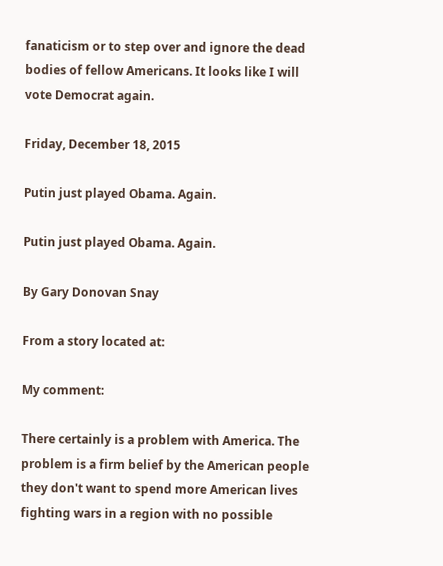fanaticism or to step over and ignore the dead bodies of fellow Americans. It looks like I will vote Democrat again.

Friday, December 18, 2015

Putin just played Obama. Again.

Putin just played Obama. Again.

By Gary Donovan Snay

From a story located at:

My comment:

There certainly is a problem with America. The problem is a firm belief by the American people they don't want to spend more American lives fighting wars in a region with no possible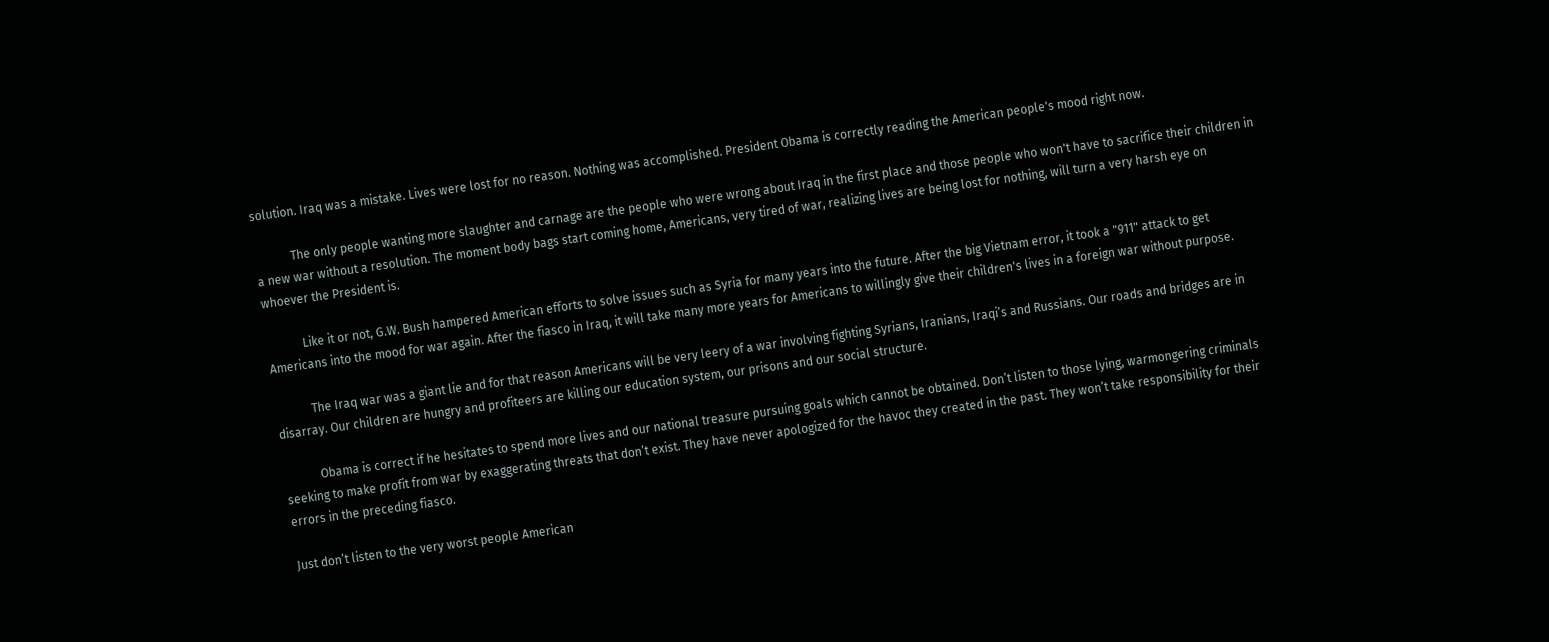solution. Iraq was a mistake. Lives were lost for no reason. Nothing was accomplished. President Obama is correctly reading the American people's mood right now.

            The only people wanting more slaughter and carnage are the people who were wrong about Iraq in the first place and those people who won't have to sacrifice their children in a new war without a resolution. The moment body bags start coming home, Americans, very tired of war, realizing lives are being lost for nothing, will turn a very harsh eye on whoever the President is.

            Like it or not, G.W. Bush hampered American efforts to solve issues such as Syria for many years into the future. After the big Vietnam error, it took a "911" attack to get Americans into the mood for war again. After the fiasco in Iraq, it will take many more years for Americans to willingly give their children's lives in a foreign war without purpose.

            The Iraq war was a giant lie and for that reason Americans will be very leery of a war involving fighting Syrians, Iranians, Iraqi’s and Russians. Our roads and bridges are in disarray. Our children are hungry and profiteers are killing our education system, our prisons and our social structure.

            Obama is correct if he hesitates to spend more lives and our national treasure pursuing goals which cannot be obtained. Don’t listen to those lying, warmongering criminals seeking to make profit from war by exaggerating threats that don’t exist. They have never apologized for the havoc they created in the past. They won’t take responsibility for their errors in the preceding fiasco.

Just don’t listen to the very worst people American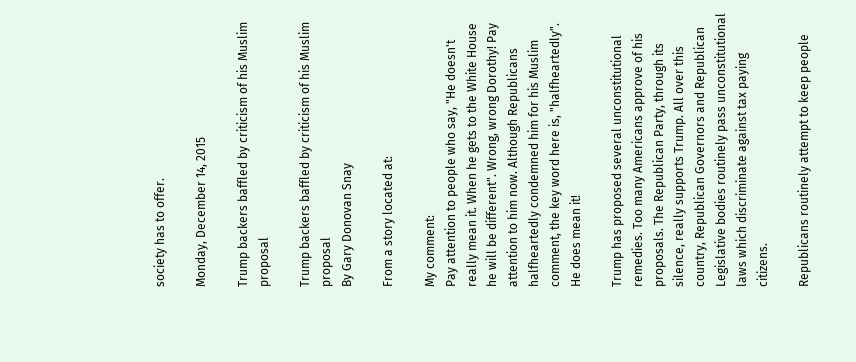society has to offer.

Monday, December 14, 2015

Trump backers baffled by criticism of his Muslim proposal

Trump backers baffled by criticism of his Muslim proposal
By Gary Donovan Snay

From a story located at:

My comment:
Pay attention to people who say, "He doesn't really mean it. When he gets to the White House he will be different". Wrong, wrong Dorothy! Pay attention to him now. Although Republicans halfheartedly condemned him for his Muslim comment, the key word here is, "halfheartedly". He does mean it!

Trump has proposed several unconstitutional remedies. Too many Americans approve of his proposals. The Republican Party, through its silence, really supports Trump. All over this country, Republican Governors and Republican Legislative bodies routinely pass unconstitutional laws which discriminate against tax paying citizens.

Republicans routinely attempt to keep people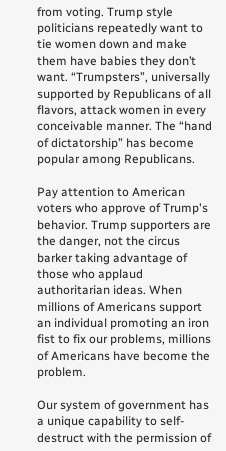from voting. Trump style politicians repeatedly want to tie women down and make them have babies they don’t want. “Trumpsters”, universally supported by Republicans of all flavors, attack women in every conceivable manner. The “hand of dictatorship” has become popular among Republicans.

Pay attention to American voters who approve of Trump's behavior. Trump supporters are the danger, not the circus barker taking advantage of those who applaud authoritarian ideas. When millions of Americans support an individual promoting an iron fist to fix our problems, millions of Americans have become the problem.

Our system of government has a unique capability to self-destruct with the permission of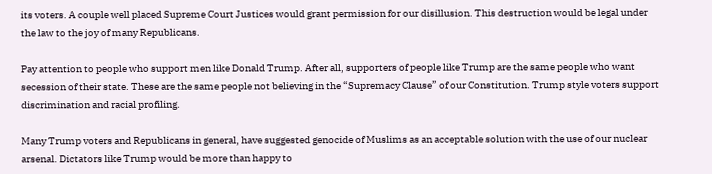its voters. A couple well placed Supreme Court Justices would grant permission for our disillusion. This destruction would be legal under the law to the joy of many Republicans.

Pay attention to people who support men like Donald Trump. After all, supporters of people like Trump are the same people who want secession of their state. These are the same people not believing in the “Supremacy Clause” of our Constitution. Trump style voters support discrimination and racial profiling.

Many Trump voters and Republicans in general, have suggested genocide of Muslims as an acceptable solution with the use of our nuclear arsenal. Dictators like Trump would be more than happy to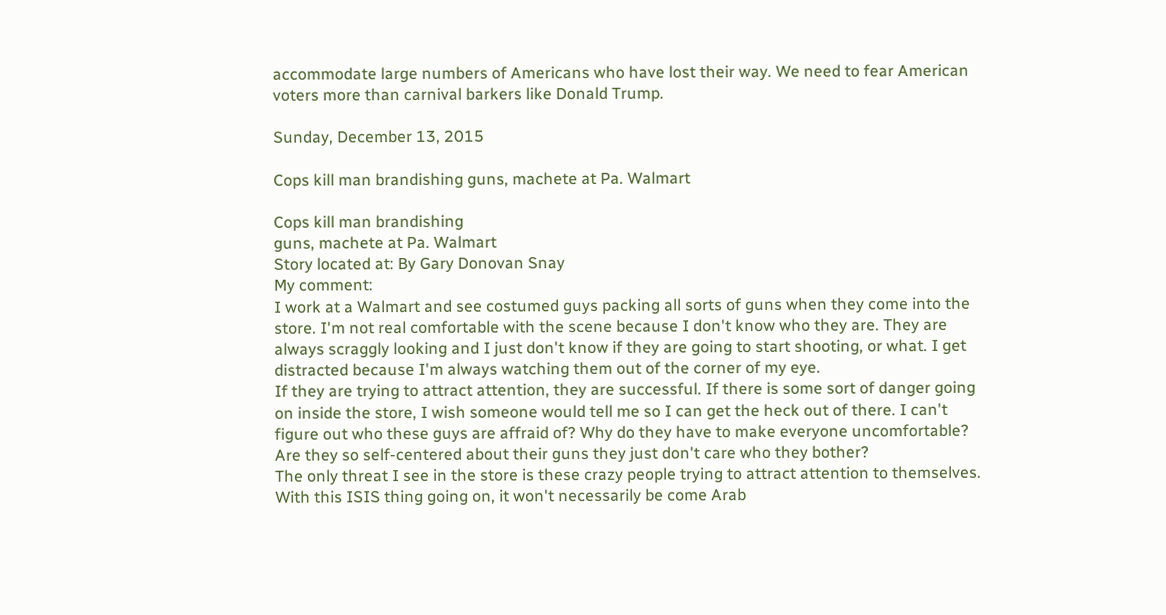accommodate large numbers of Americans who have lost their way. We need to fear American voters more than carnival barkers like Donald Trump.

Sunday, December 13, 2015

Cops kill man brandishing guns, machete at Pa. Walmart

Cops kill man brandishing
guns, machete at Pa. Walmart
Story located at: By Gary Donovan Snay
My comment:
I work at a Walmart and see costumed guys packing all sorts of guns when they come into the store. I'm not real comfortable with the scene because I don't know who they are. They are always scraggly looking and I just don't know if they are going to start shooting, or what. I get distracted because I'm always watching them out of the corner of my eye.
If they are trying to attract attention, they are successful. If there is some sort of danger going on inside the store, I wish someone would tell me so I can get the heck out of there. I can't figure out who these guys are affraid of? Why do they have to make everyone uncomfortable? Are they so self-centered about their guns they just don't care who they bother?
The only threat I see in the store is these crazy people trying to attract attention to themselves. With this ISIS thing going on, it won't necessarily be come Arab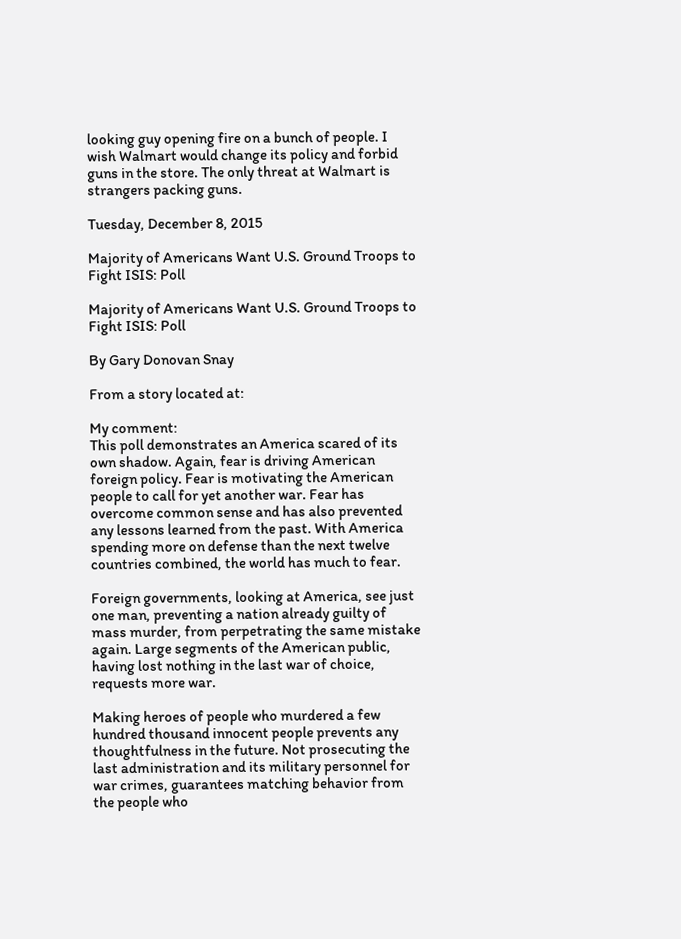looking guy opening fire on a bunch of people. I wish Walmart would change its policy and forbid guns in the store. The only threat at Walmart is strangers packing guns.

Tuesday, December 8, 2015

Majority of Americans Want U.S. Ground Troops to Fight ISIS: Poll

Majority of Americans Want U.S. Ground Troops to Fight ISIS: Poll

By Gary Donovan Snay

From a story located at:

My comment:
This poll demonstrates an America scared of its own shadow. Again, fear is driving American foreign policy. Fear is motivating the American people to call for yet another war. Fear has overcome common sense and has also prevented any lessons learned from the past. With America spending more on defense than the next twelve countries combined, the world has much to fear.

Foreign governments, looking at America, see just one man, preventing a nation already guilty of mass murder, from perpetrating the same mistake again. Large segments of the American public, having lost nothing in the last war of choice, requests more war.

Making heroes of people who murdered a few hundred thousand innocent people prevents any thoughtfulness in the future. Not prosecuting the last administration and its military personnel for war crimes, guarantees matching behavior from the people who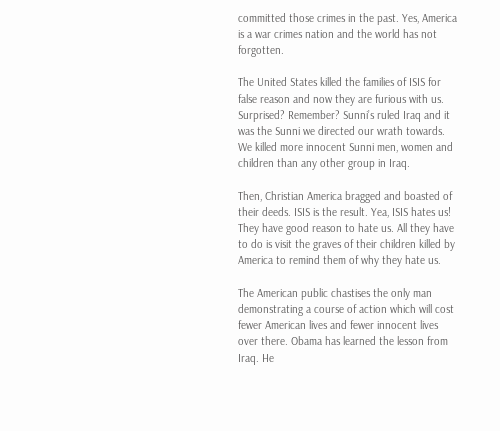committed those crimes in the past. Yes, America is a war crimes nation and the world has not forgotten.

The United States killed the families of ISIS for false reason and now they are furious with us. Surprised? Remember? Sunni’s ruled Iraq and it was the Sunni we directed our wrath towards. We killed more innocent Sunni men, women and children than any other group in Iraq.

Then, Christian America bragged and boasted of their deeds. ISIS is the result. Yea, ISIS hates us! They have good reason to hate us. All they have to do is visit the graves of their children killed by America to remind them of why they hate us.

The American public chastises the only man demonstrating a course of action which will cost fewer American lives and fewer innocent lives over there. Obama has learned the lesson from Iraq. He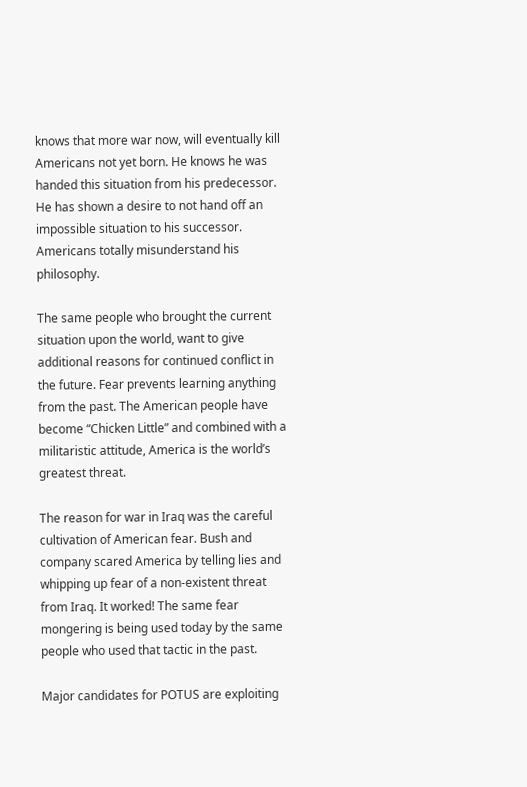knows that more war now, will eventually kill Americans not yet born. He knows he was handed this situation from his predecessor. He has shown a desire to not hand off an impossible situation to his successor. Americans totally misunderstand his philosophy.

The same people who brought the current situation upon the world, want to give additional reasons for continued conflict in the future. Fear prevents learning anything from the past. The American people have become “Chicken Little” and combined with a militaristic attitude, America is the world’s greatest threat.

The reason for war in Iraq was the careful cultivation of American fear. Bush and company scared America by telling lies and whipping up fear of a non-existent threat from Iraq. It worked! The same fear mongering is being used today by the same people who used that tactic in the past.

Major candidates for POTUS are exploiting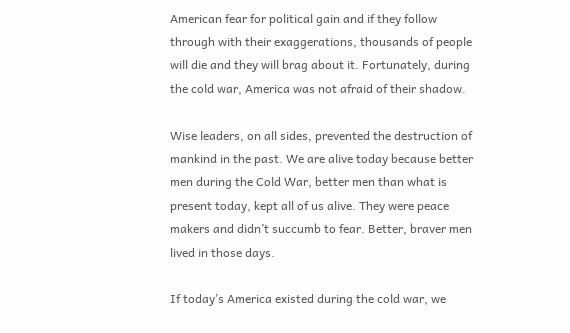American fear for political gain and if they follow through with their exaggerations, thousands of people will die and they will brag about it. Fortunately, during the cold war, America was not afraid of their shadow.

Wise leaders, on all sides, prevented the destruction of mankind in the past. We are alive today because better men during the Cold War, better men than what is present today, kept all of us alive. They were peace makers and didn’t succumb to fear. Better, braver men lived in those days.

If today’s America existed during the cold war, we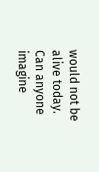would not be alive today. Can anyone imagine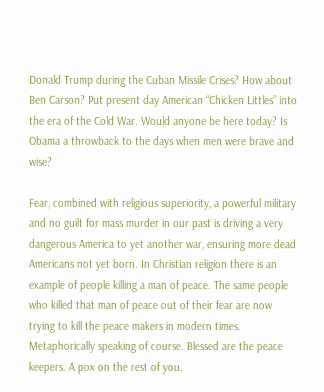Donald Trump during the Cuban Missile Crises? How about Ben Carson? Put present day American “Chicken Littles” into the era of the Cold War. Would anyone be here today? Is Obama a throwback to the days when men were brave and wise?

Fear, combined with religious superiority, a powerful military and no guilt for mass murder in our past is driving a very dangerous America to yet another war, ensuring more dead Americans not yet born. In Christian religion there is an example of people killing a man of peace. The same people who killed that man of peace out of their fear are now trying to kill the peace makers in modern times. Metaphorically speaking of course. Blessed are the peace keepers. A pox on the rest of you.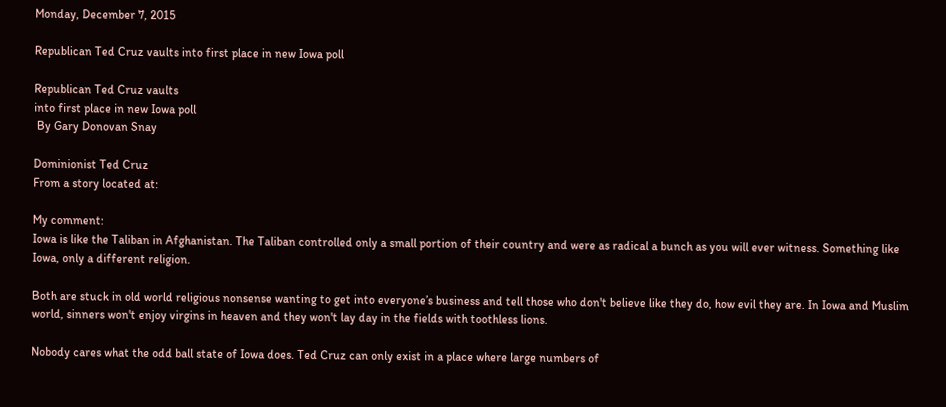Monday, December 7, 2015

Republican Ted Cruz vaults into first place in new Iowa poll

Republican Ted Cruz vaults
into first place in new Iowa poll
 By Gary Donovan Snay

Dominionist Ted Cruz
From a story located at:

My comment:
Iowa is like the Taliban in Afghanistan. The Taliban controlled only a small portion of their country and were as radical a bunch as you will ever witness. Something like Iowa, only a different religion.

Both are stuck in old world religious nonsense wanting to get into everyone’s business and tell those who don't believe like they do, how evil they are. In Iowa and Muslim world, sinners won't enjoy virgins in heaven and they won't lay day in the fields with toothless lions.

Nobody cares what the odd ball state of Iowa does. Ted Cruz can only exist in a place where large numbers of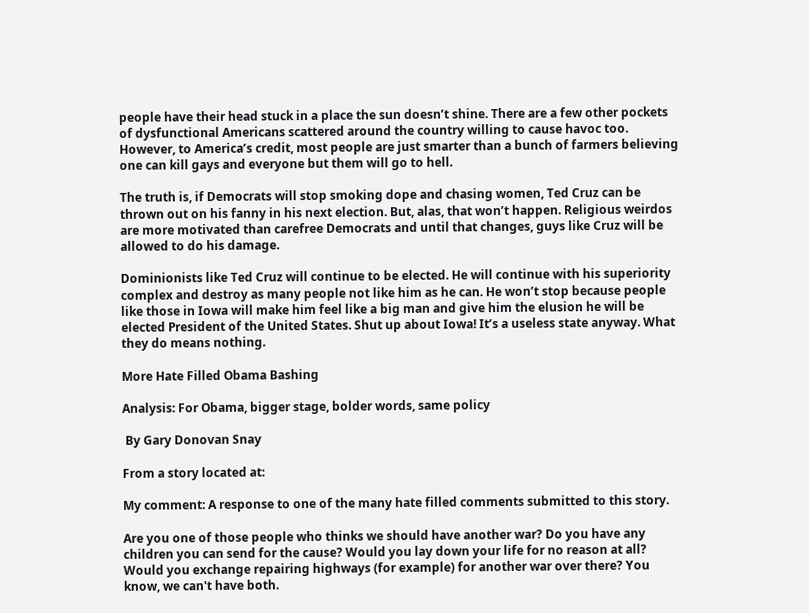people have their head stuck in a place the sun doesn’t shine. There are a few other pockets of dysfunctional Americans scattered around the country willing to cause havoc too. However, to America’s credit, most people are just smarter than a bunch of farmers believing one can kill gays and everyone but them will go to hell.

The truth is, if Democrats will stop smoking dope and chasing women, Ted Cruz can be thrown out on his fanny in his next election. But, alas, that won’t happen. Religious weirdos are more motivated than carefree Democrats and until that changes, guys like Cruz will be allowed to do his damage.

Dominionists like Ted Cruz will continue to be elected. He will continue with his superiority complex and destroy as many people not like him as he can. He won’t stop because people like those in Iowa will make him feel like a big man and give him the elusion he will be elected President of the United States. Shut up about Iowa! It’s a useless state anyway. What they do means nothing.

More Hate Filled Obama Bashing

Analysis: For Obama, bigger stage, bolder words, same policy

 By Gary Donovan Snay

From a story located at:

My comment: A response to one of the many hate filled comments submitted to this story.

Are you one of those people who thinks we should have another war? Do you have any children you can send for the cause? Would you lay down your life for no reason at all? Would you exchange repairing highways (for example) for another war over there? You know, we can't have both.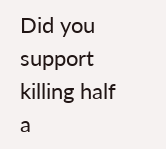Did you support killing half a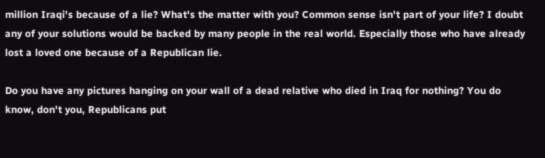million Iraqi's because of a lie? What's the matter with you? Common sense isn't part of your life? I doubt any of your solutions would be backed by many people in the real world. Especially those who have already lost a loved one because of a Republican lie.

Do you have any pictures hanging on your wall of a dead relative who died in Iraq for nothing? You do know, don't you, Republicans put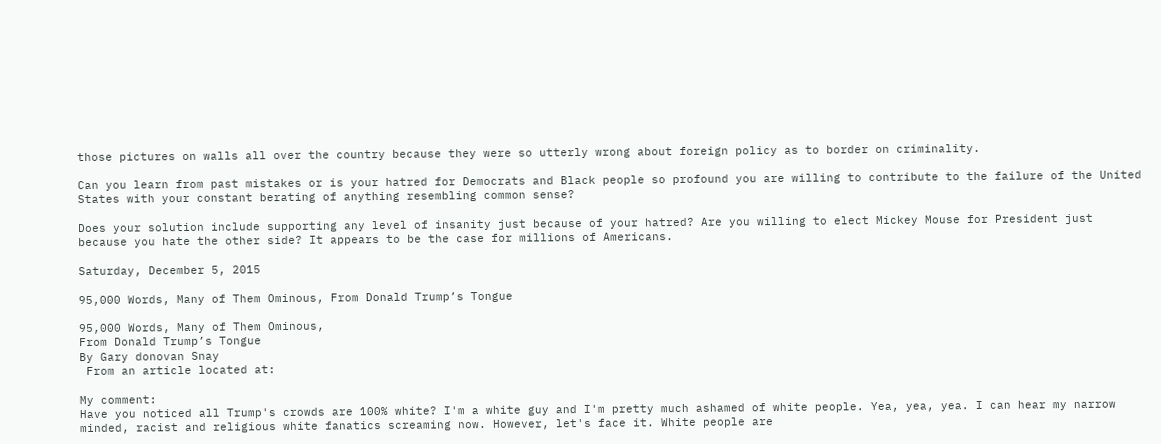those pictures on walls all over the country because they were so utterly wrong about foreign policy as to border on criminality.

Can you learn from past mistakes or is your hatred for Democrats and Black people so profound you are willing to contribute to the failure of the United States with your constant berating of anything resembling common sense?

Does your solution include supporting any level of insanity just because of your hatred? Are you willing to elect Mickey Mouse for President just because you hate the other side? It appears to be the case for millions of Americans.

Saturday, December 5, 2015

95,000 Words, Many of Them Ominous, From Donald Trump’s Tongue

95,000 Words, Many of Them Ominous,
From Donald Trump’s Tongue
By Gary donovan Snay
 From an article located at:

My comment:
Have you noticed all Trump's crowds are 100% white? I'm a white guy and I'm pretty much ashamed of white people. Yea, yea, yea. I can hear my narrow minded, racist and religious white fanatics screaming now. However, let's face it. White people are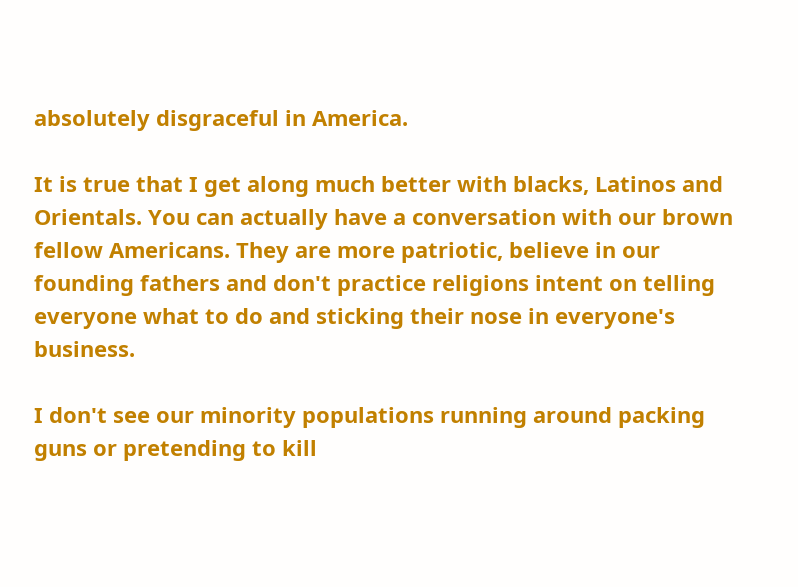absolutely disgraceful in America.

It is true that I get along much better with blacks, Latinos and Orientals. You can actually have a conversation with our brown fellow Americans. They are more patriotic, believe in our founding fathers and don't practice religions intent on telling everyone what to do and sticking their nose in everyone's business.

I don't see our minority populations running around packing guns or pretending to kill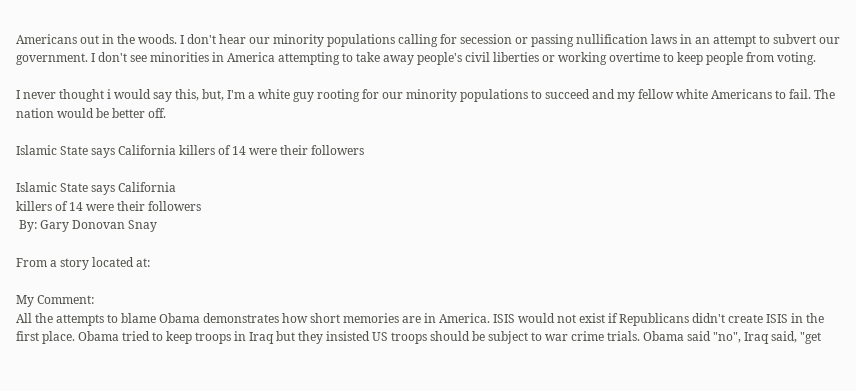Americans out in the woods. I don't hear our minority populations calling for secession or passing nullification laws in an attempt to subvert our government. I don't see minorities in America attempting to take away people's civil liberties or working overtime to keep people from voting.

I never thought i would say this, but, I'm a white guy rooting for our minority populations to succeed and my fellow white Americans to fail. The nation would be better off.

Islamic State says California killers of 14 were their followers

Islamic State says California
killers of 14 were their followers
 By: Gary Donovan Snay

From a story located at:

My Comment:
All the attempts to blame Obama demonstrates how short memories are in America. ISIS would not exist if Republicans didn't create ISIS in the first place. Obama tried to keep troops in Iraq but they insisted US troops should be subject to war crime trials. Obama said "no", Iraq said, "get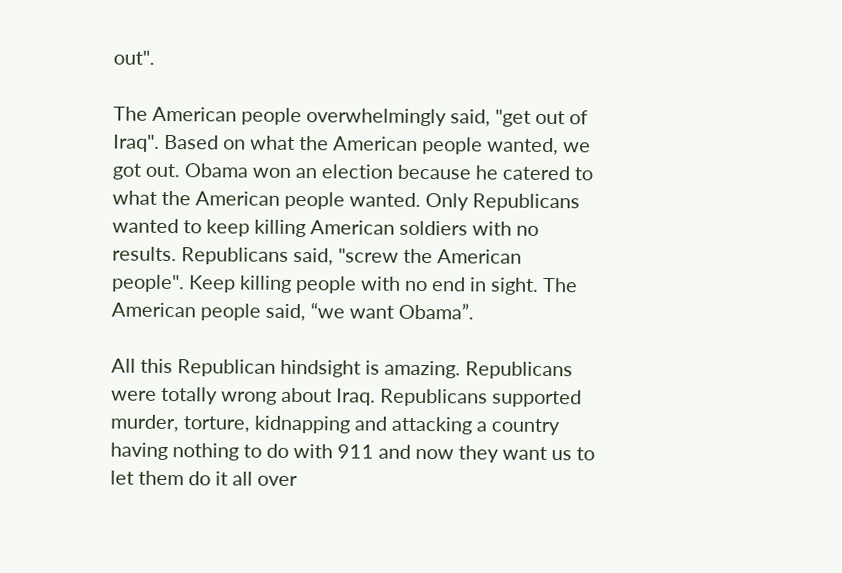out".

The American people overwhelmingly said, "get out of Iraq". Based on what the American people wanted, we got out. Obama won an election because he catered to what the American people wanted. Only Republicans wanted to keep killing American soldiers with no results. Republicans said, "screw the American people". Keep killing people with no end in sight. The American people said, “we want Obama”.

All this Republican hindsight is amazing. Republicans were totally wrong about Iraq. Republicans supported murder, torture, kidnapping and attacking a country having nothing to do with 911 and now they want us to let them do it all over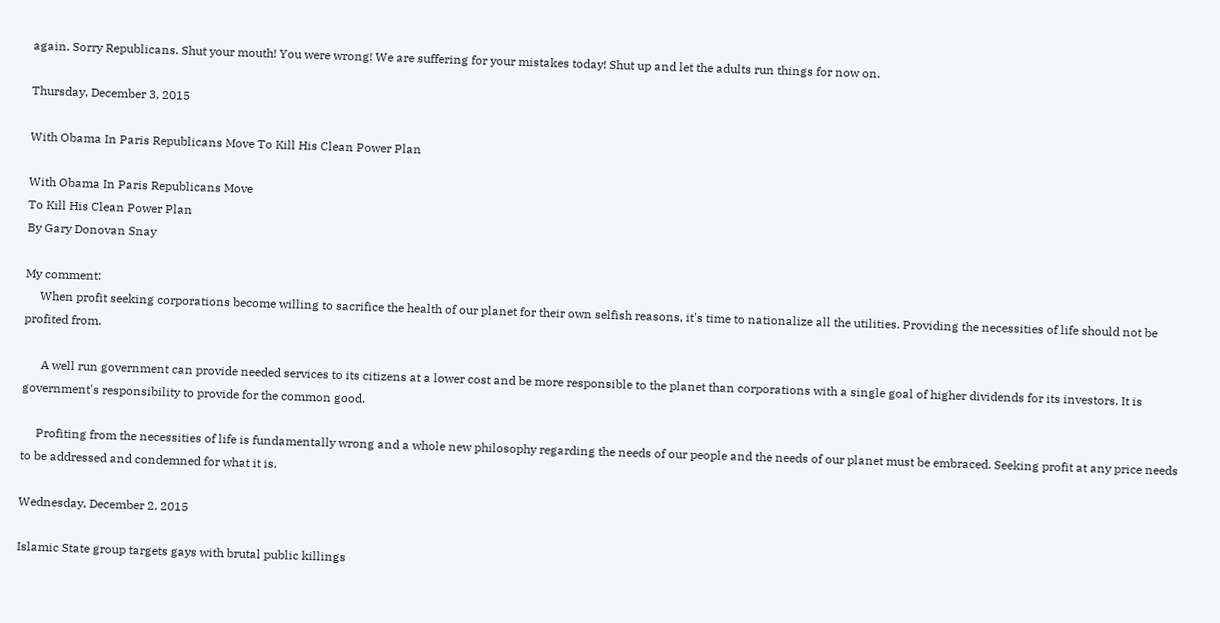again. Sorry Republicans. Shut your mouth! You were wrong! We are suffering for your mistakes today! Shut up and let the adults run things for now on.

Thursday, December 3, 2015

With Obama In Paris Republicans Move To Kill His Clean Power Plan

With Obama In Paris Republicans Move
To Kill His Clean Power Plan
By Gary Donovan Snay

My comment:
     When profit seeking corporations become willing to sacrifice the health of our planet for their own selfish reasons, it's time to nationalize all the utilities. Providing the necessities of life should not be profited from.

      A well run government can provide needed services to its citizens at a lower cost and be more responsible to the planet than corporations with a single goal of higher dividends for its investors. It is government's responsibility to provide for the common good.

     Profiting from the necessities of life is fundamentally wrong and a whole new philosophy regarding the needs of our people and the needs of our planet must be embraced. Seeking profit at any price needs to be addressed and condemned for what it is.

Wednesday, December 2, 2015

Islamic State group targets gays with brutal public killings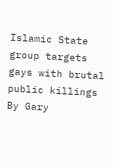Islamic State group targets gays with brutal public killings
By Gary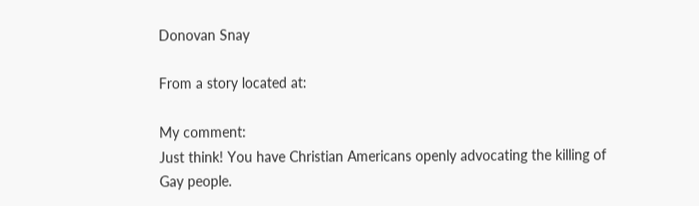Donovan Snay

From a story located at:

My comment:
Just think! You have Christian Americans openly advocating the killing of Gay people.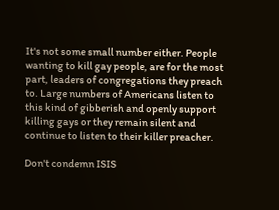It's not some small number either. People wanting to kill gay people, are for the most part, leaders of congregations they preach to. Large numbers of Americans listen to this kind of gibberish and openly support killing gays or they remain silent and continue to listen to their killer preacher.

Don't condemn ISIS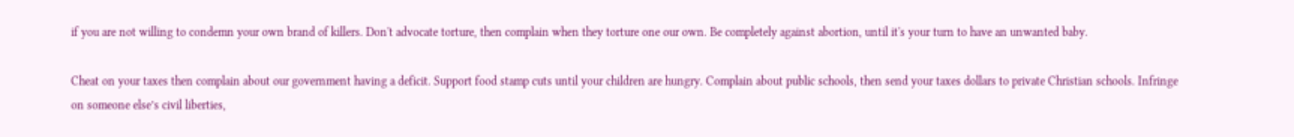if you are not willing to condemn your own brand of killers. Don't advocate torture, then complain when they torture one our own. Be completely against abortion, until it's your turn to have an unwanted baby.

Cheat on your taxes then complain about our government having a deficit. Support food stamp cuts until your children are hungry. Complain about public schools, then send your taxes dollars to private Christian schools. Infringe on someone else’s civil liberties,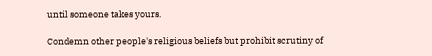until someone takes yours.

Condemn other people's religious beliefs but prohibit scrutiny of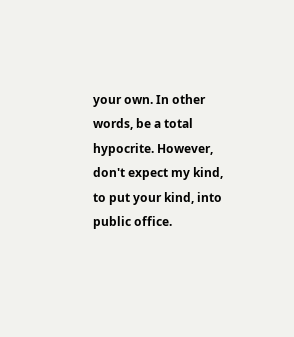your own. In other words, be a total hypocrite. However, don't expect my kind, to put your kind, into public office.